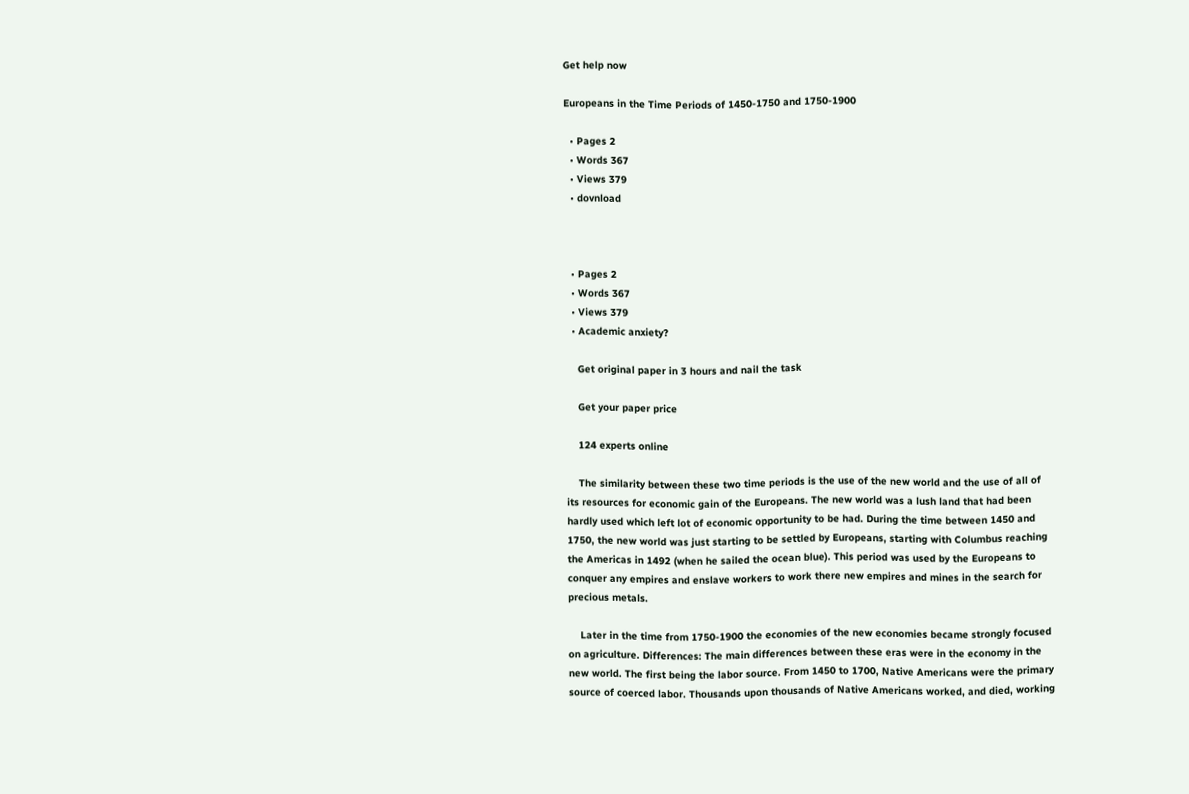Get help now

Europeans in the Time Periods of 1450-1750 and 1750-1900

  • Pages 2
  • Words 367
  • Views 379
  • dovnload



  • Pages 2
  • Words 367
  • Views 379
  • Academic anxiety?

    Get original paper in 3 hours and nail the task

    Get your paper price

    124 experts online

    The similarity between these two time periods is the use of the new world and the use of all of its resources for economic gain of the Europeans. The new world was a lush land that had been hardly used which left lot of economic opportunity to be had. During the time between 1450 and 1750, the new world was just starting to be settled by Europeans, starting with Columbus reaching the Americas in 1492 (when he sailed the ocean blue). This period was used by the Europeans to conquer any empires and enslave workers to work there new empires and mines in the search for precious metals.

    Later in the time from 1750-1900 the economies of the new economies became strongly focused on agriculture. Differences: The main differences between these eras were in the economy in the new world. The first being the labor source. From 1450 to 1700, Native Americans were the primary source of coerced labor. Thousands upon thousands of Native Americans worked, and died, working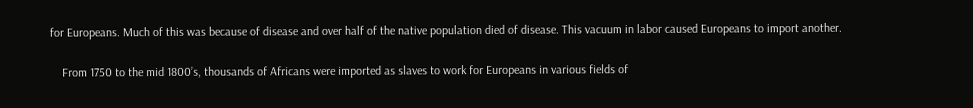for Europeans. Much of this was because of disease and over half of the native population died of disease. This vacuum in labor caused Europeans to import another.

    From 1750 to the mid 1800’s, thousands of Africans were imported as slaves to work for Europeans in various fields of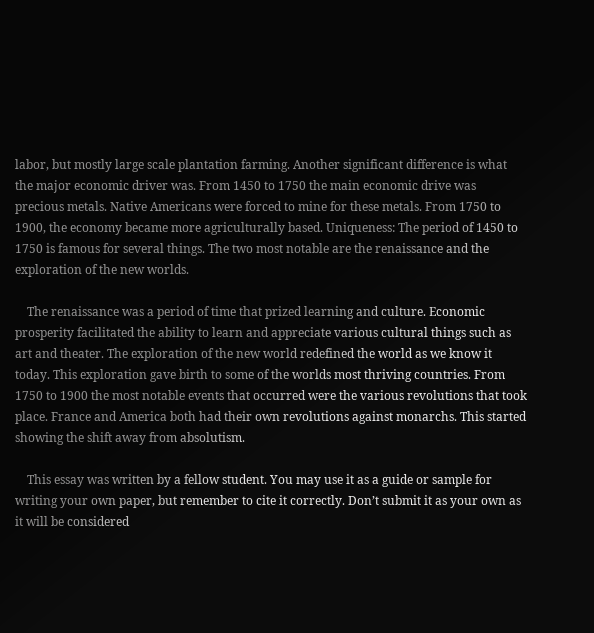labor, but mostly large scale plantation farming. Another significant difference is what the major economic driver was. From 1450 to 1750 the main economic drive was precious metals. Native Americans were forced to mine for these metals. From 1750 to 1900, the economy became more agriculturally based. Uniqueness: The period of 1450 to 1750 is famous for several things. The two most notable are the renaissance and the exploration of the new worlds.

    The renaissance was a period of time that prized learning and culture. Economic prosperity facilitated the ability to learn and appreciate various cultural things such as art and theater. The exploration of the new world redefined the world as we know it today. This exploration gave birth to some of the worlds most thriving countries. From 1750 to 1900 the most notable events that occurred were the various revolutions that took place. France and America both had their own revolutions against monarchs. This started showing the shift away from absolutism.

    This essay was written by a fellow student. You may use it as a guide or sample for writing your own paper, but remember to cite it correctly. Don’t submit it as your own as it will be considered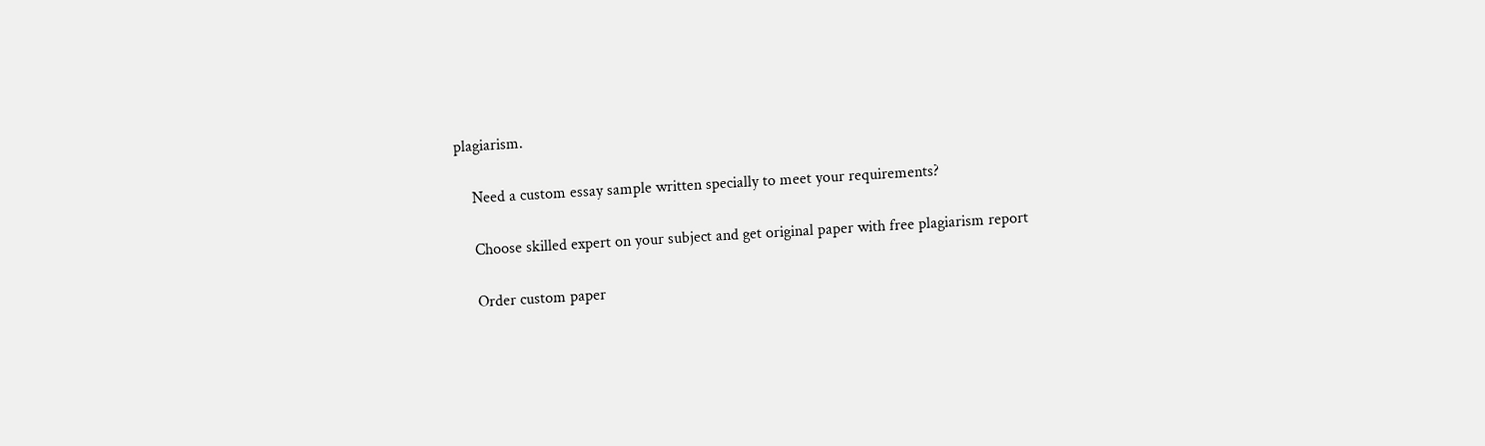plagiarism.

    Need a custom essay sample written specially to meet your requirements?

    Choose skilled expert on your subject and get original paper with free plagiarism report

    Order custom paper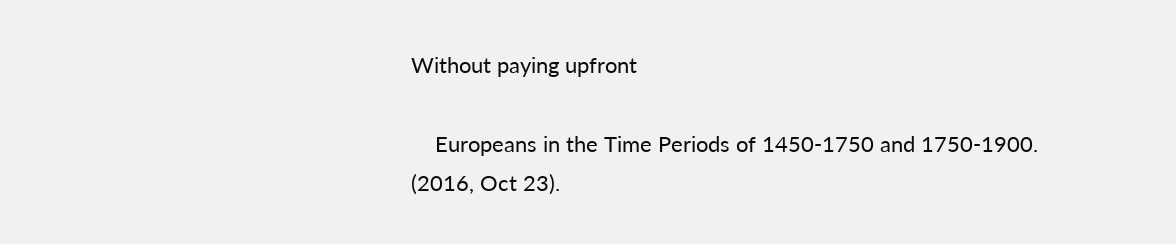Without paying upfront

    Europeans in the Time Periods of 1450-1750 and 1750-1900. (2016, Oct 23).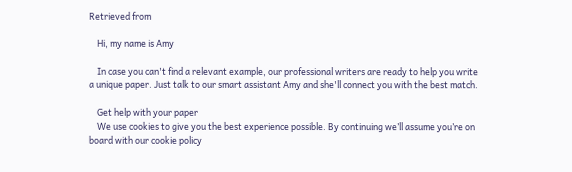Retrieved from

    Hi, my name is Amy

    In case you can't find a relevant example, our professional writers are ready to help you write a unique paper. Just talk to our smart assistant Amy and she'll connect you with the best match.

    Get help with your paper
    We use cookies to give you the best experience possible. By continuing we’ll assume you’re on board with our cookie policy